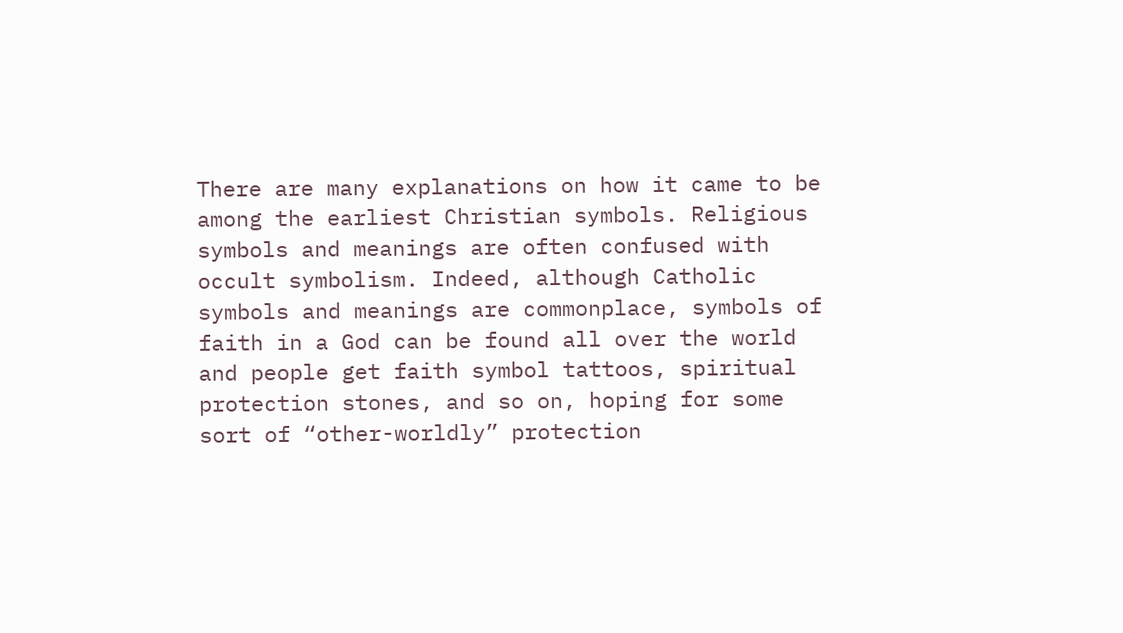There are many explanations on how it came to be among the earliest Christian symbols. Religious symbols and meanings are often confused with occult symbolism. Indeed, although Catholic symbols and meanings are commonplace, symbols of faith in a God can be found all over the world and people get faith symbol tattoos, spiritual protection stones, and so on, hoping for some sort of “other-worldly” protection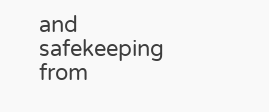and safekeeping from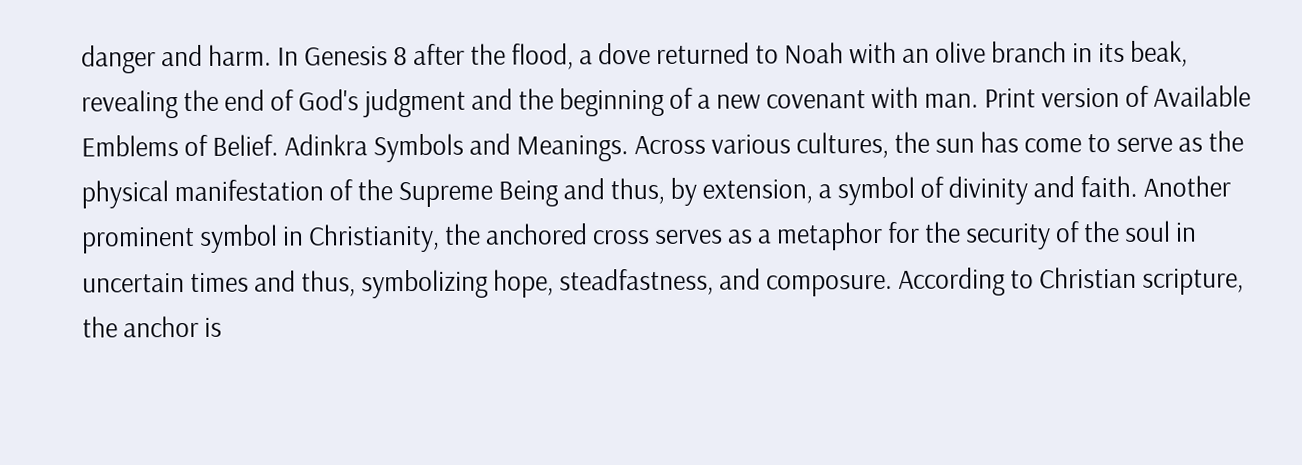danger and harm. In Genesis 8 after the flood, a dove returned to Noah with an olive branch in its beak, revealing the end of God's judgment and the beginning of a new covenant with man. Print version of Available Emblems of Belief. Adinkra Symbols and Meanings. Across various cultures, the sun has come to serve as the physical manifestation of the Supreme Being and thus, by extension, a symbol of divinity and faith. Another prominent symbol in Christianity, the anchored cross serves as a metaphor for the security of the soul in uncertain times and thus, symbolizing hope, steadfastness, and composure. According to Christian scripture, the anchor is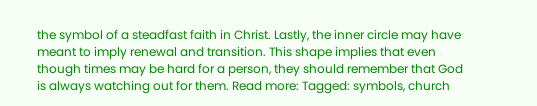the symbol of a steadfast faith in Christ. Lastly, the inner circle may have meant to imply renewal and transition. This shape implies that even though times may be hard for a person, they should remember that God is always watching out for them. Read more: Tagged: symbols, church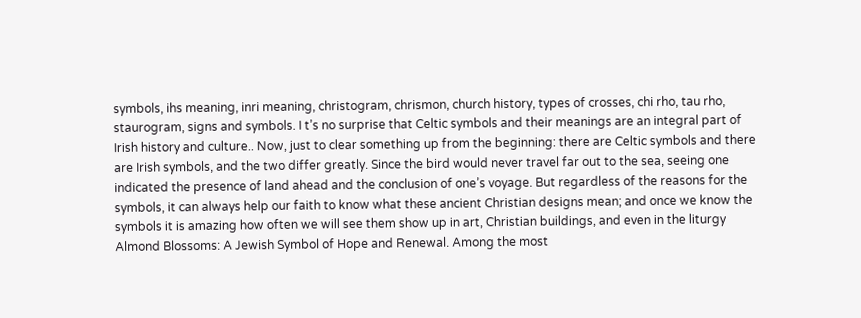symbols, ihs meaning, inri meaning, christogram, chrismon, church history, types of crosses, chi rho, tau rho, staurogram, signs and symbols. I t’s no surprise that Celtic symbols and their meanings are an integral part of Irish history and culture.. Now, just to clear something up from the beginning: there are Celtic symbols and there are Irish symbols, and the two differ greatly. Since the bird would never travel far out to the sea, seeing one indicated the presence of land ahead and the conclusion of one’s voyage. But regardless of the reasons for the symbols, it can always help our faith to know what these ancient Christian designs mean; and once we know the symbols it is amazing how often we will see them show up in art, Christian buildings, and even in the liturgy Almond Blossoms: A Jewish Symbol of Hope and Renewal. Among the most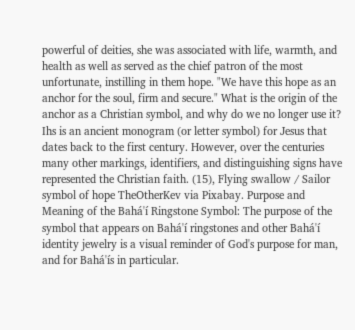powerful of deities, she was associated with life, warmth, and health as well as served as the chief patron of the most unfortunate, instilling in them hope. "We have this hope as an anchor for the soul, firm and secure." What is the origin of the anchor as a Christian symbol, and why do we no longer use it? Ihs is an ancient monogram (or letter symbol) for Jesus that dates back to the first century. However, over the centuries many other markings, identifiers, and distinguishing signs have represented the Christian faith. (15), Flying swallow / Sailor symbol of hope TheOtherKev via Pixabay. Purpose and Meaning of the Bahá'í Ringstone Symbol: The purpose of the symbol that appears on Bahá'í ringstones and other Bahá'í identity jewelry is a visual reminder of God's purpose for man, and for Bahá'ís in particular.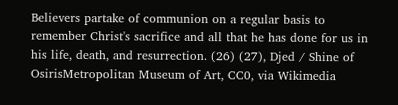Believers partake of communion on a regular basis to remember Christ's sacrifice and all that he has done for us in his life, death, and resurrection. (26) (27), Djed / Shine of OsirisMetropolitan Museum of Art, CC0, via Wikimedia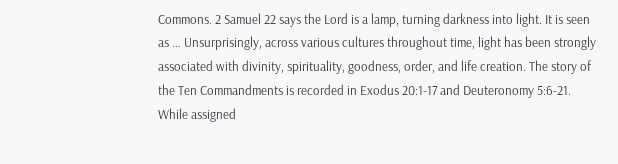Commons. 2 Samuel 22 says the Lord is a lamp, turning darkness into light. It is seen as … Unsurprisingly, across various cultures throughout time, light has been strongly associated with divinity, spirituality, goodness, order, and life creation. The story of the Ten Commandments is recorded in Exodus 20:1-17 and Deuteronomy 5:6-21. While assigned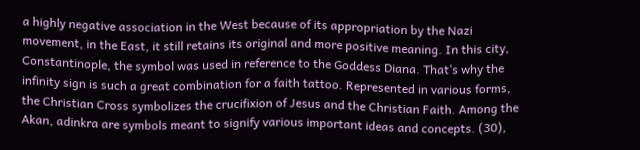a highly negative association in the West because of its appropriation by the Nazi movement, in the East, it still retains its original and more positive meaning. In this city, Constantinople, the symbol was used in reference to the Goddess Diana. That’s why the infinity sign is such a great combination for a faith tattoo. Represented in various forms, the Christian Cross symbolizes the crucifixion of Jesus and the Christian Faith. Among the Akan, adinkra are symbols meant to signify various important ideas and concepts. (30),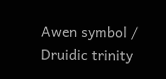Awen symbol / Druidic trinity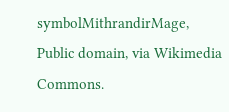symbolMithrandirMage, Public domain, via Wikimedia Commons.